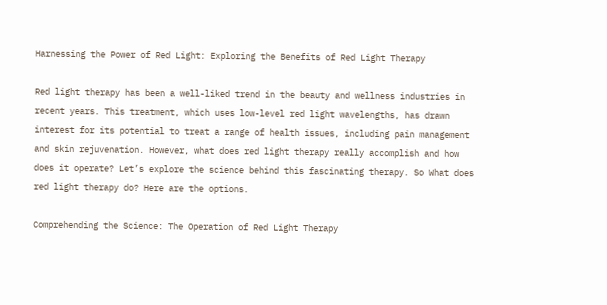Harnessing the Power of Red Light: Exploring the Benefits of Red Light Therapy

Red light therapy has been a well-liked trend in the beauty and wellness industries in recent years. This treatment, which uses low-level red light wavelengths, has drawn interest for its potential to treat a range of health issues, including pain management and skin rejuvenation. However, what does red light therapy really accomplish and how does it operate? Let’s explore the science behind this fascinating therapy. So What does red light therapy do? Here are the options.

Comprehending the Science: The Operation of Red Light Therapy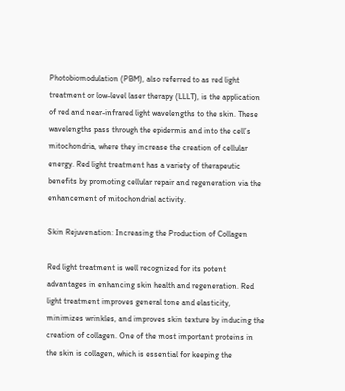Photobiomodulation (PBM), also referred to as red light treatment or low-level laser therapy (LLLT), is the application of red and near-infrared light wavelengths to the skin. These wavelengths pass through the epidermis and into the cell’s mitochondria, where they increase the creation of cellular energy. Red light treatment has a variety of therapeutic benefits by promoting cellular repair and regeneration via the enhancement of mitochondrial activity.

Skin Rejuvenation: Increasing the Production of Collagen

Red light treatment is well recognized for its potent advantages in enhancing skin health and regeneration. Red light treatment improves general tone and elasticity, minimizes wrinkles, and improves skin texture by inducing the creation of collagen. One of the most important proteins in the skin is collagen, which is essential for keeping the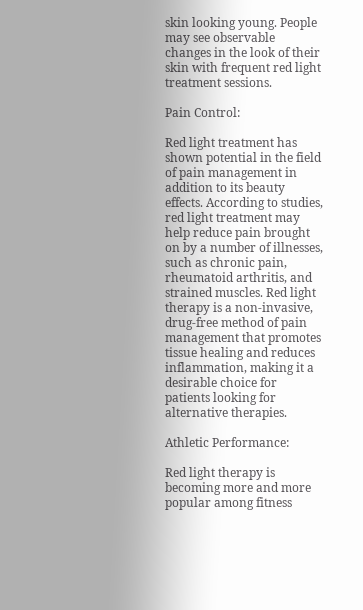skin looking young. People may see observable changes in the look of their skin with frequent red light treatment sessions.

Pain Control:

Red light treatment has shown potential in the field of pain management in addition to its beauty effects. According to studies, red light treatment may help reduce pain brought on by a number of illnesses, such as chronic pain, rheumatoid arthritis, and strained muscles. Red light therapy is a non-invasive, drug-free method of pain management that promotes tissue healing and reduces inflammation, making it a desirable choice for patients looking for alternative therapies.

Athletic Performance:

Red light therapy is becoming more and more popular among fitness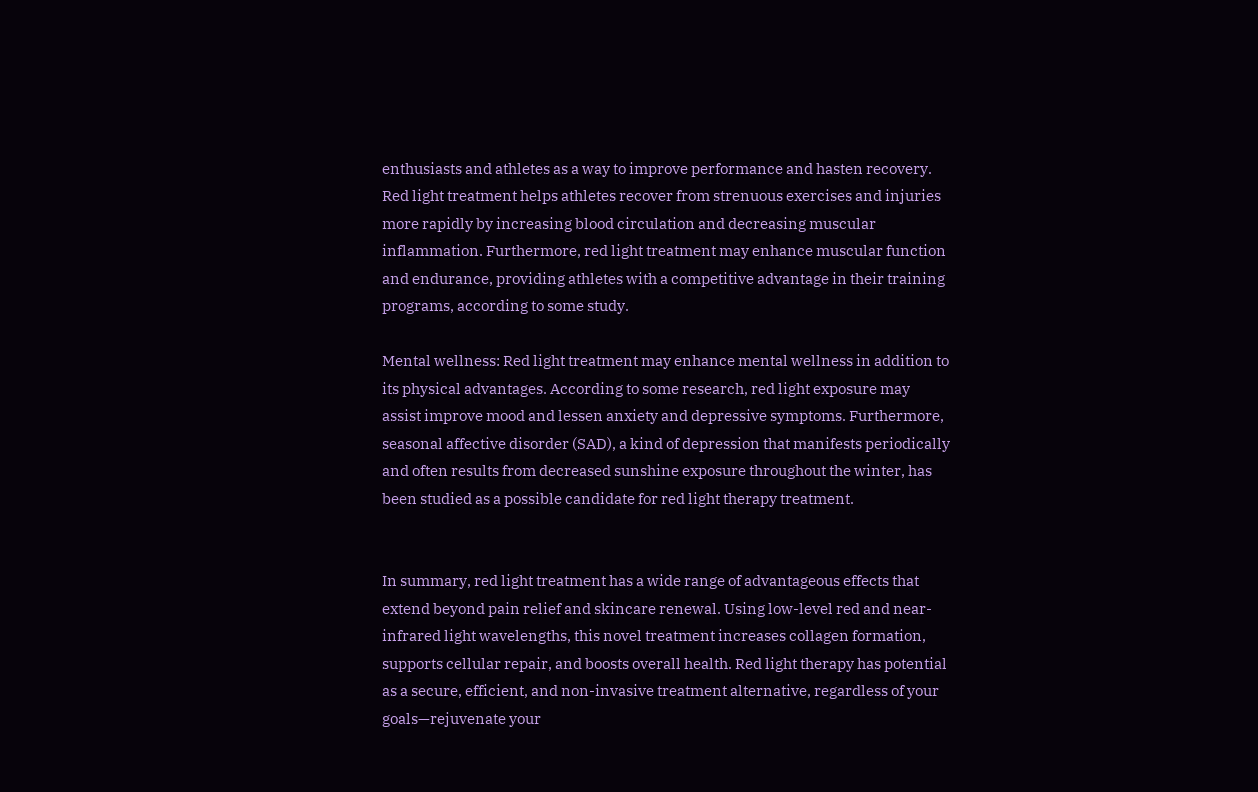enthusiasts and athletes as a way to improve performance and hasten recovery. Red light treatment helps athletes recover from strenuous exercises and injuries more rapidly by increasing blood circulation and decreasing muscular inflammation. Furthermore, red light treatment may enhance muscular function and endurance, providing athletes with a competitive advantage in their training programs, according to some study.

Mental wellness: Red light treatment may enhance mental wellness in addition to its physical advantages. According to some research, red light exposure may assist improve mood and lessen anxiety and depressive symptoms. Furthermore, seasonal affective disorder (SAD), a kind of depression that manifests periodically and often results from decreased sunshine exposure throughout the winter, has been studied as a possible candidate for red light therapy treatment.


In summary, red light treatment has a wide range of advantageous effects that extend beyond pain relief and skincare renewal. Using low-level red and near-infrared light wavelengths, this novel treatment increases collagen formation, supports cellular repair, and boosts overall health. Red light therapy has potential as a secure, efficient, and non-invasive treatment alternative, regardless of your goals—rejuvenate your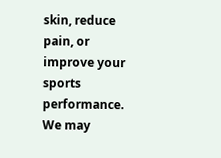skin, reduce pain, or improve your sports performance. We may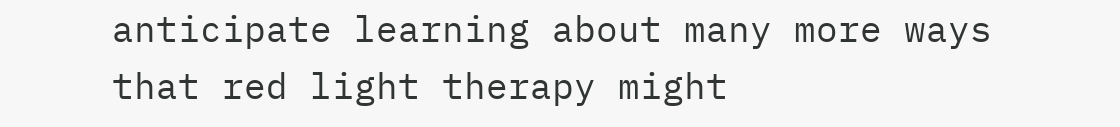anticipate learning about many more ways that red light therapy might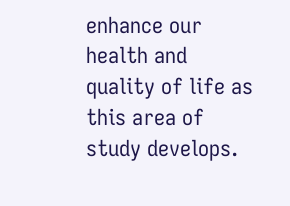enhance our health and quality of life as this area of study develops.